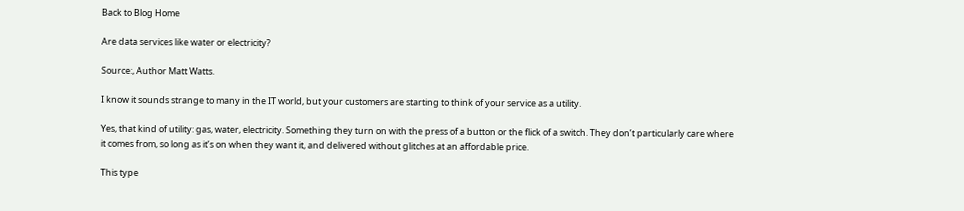Back to Blog Home

Are data services like water or electricity?

Source:, Author Matt Watts.

I know it sounds strange to many in the IT world, but your customers are starting to think of your service as a utility.

Yes, that kind of utility: gas, water, electricity. Something they turn on with the press of a button or the flick of a switch. They don’t particularly care where it comes from, so long as it’s on when they want it, and delivered without glitches at an affordable price.

This type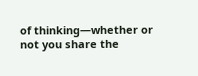of thinking—whether or not you share the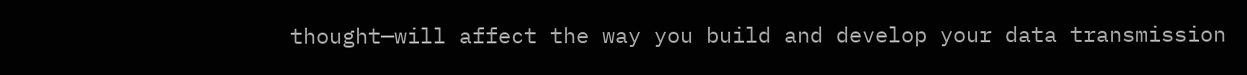thought—will affect the way you build and develop your data transmission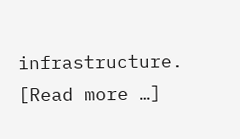infrastructure.  [Read more …]